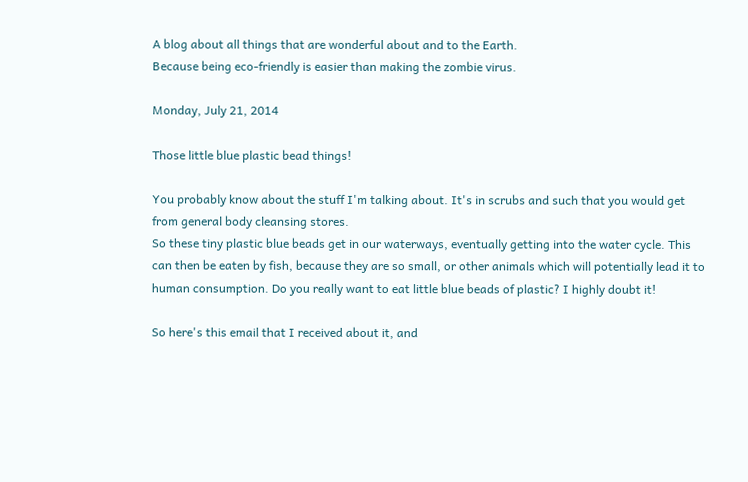A blog about all things that are wonderful about and to the Earth.
Because being eco-friendly is easier than making the zombie virus.

Monday, July 21, 2014

Those little blue plastic bead things!

You probably know about the stuff I'm talking about. It's in scrubs and such that you would get from general body cleansing stores.
So these tiny plastic blue beads get in our waterways, eventually getting into the water cycle. This can then be eaten by fish, because they are so small, or other animals which will potentially lead it to human consumption. Do you really want to eat little blue beads of plastic? I highly doubt it!

So here's this email that I received about it, and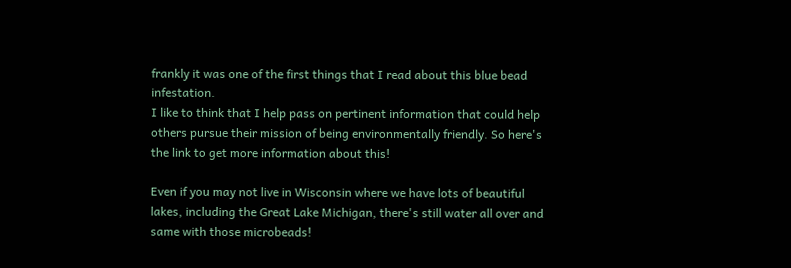frankly it was one of the first things that I read about this blue bead infestation.
I like to think that I help pass on pertinent information that could help others pursue their mission of being environmentally friendly. So here's the link to get more information about this!

Even if you may not live in Wisconsin where we have lots of beautiful lakes, including the Great Lake Michigan, there's still water all over and same with those microbeads!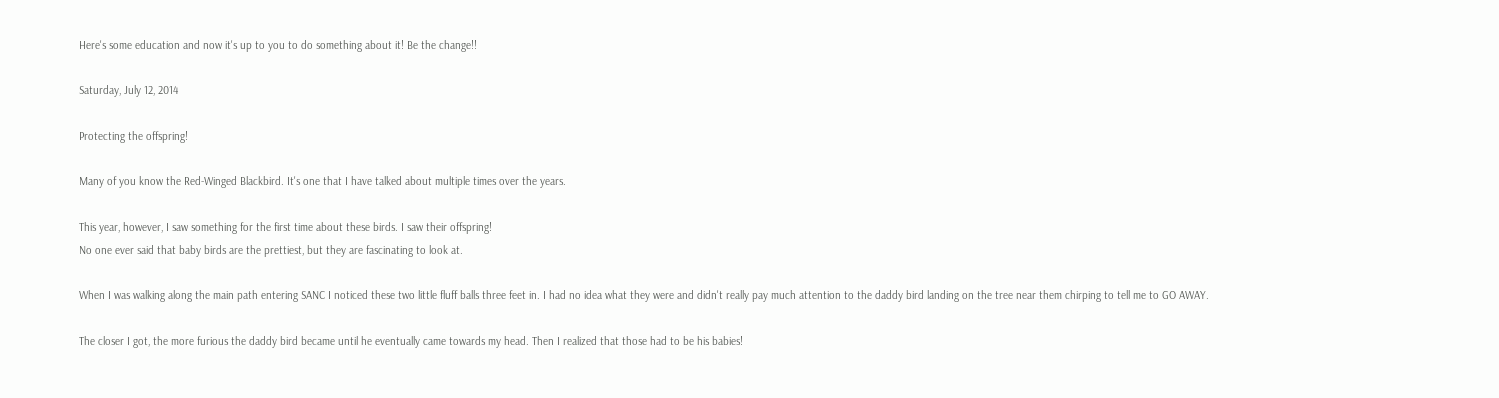Here's some education and now it's up to you to do something about it! Be the change!!

Saturday, July 12, 2014

Protecting the offspring!

Many of you know the Red-Winged Blackbird. It's one that I have talked about multiple times over the years.

This year, however, I saw something for the first time about these birds. I saw their offspring!
No one ever said that baby birds are the prettiest, but they are fascinating to look at.

When I was walking along the main path entering SANC I noticed these two little fluff balls three feet in. I had no idea what they were and didn't really pay much attention to the daddy bird landing on the tree near them chirping to tell me to GO AWAY.

The closer I got, the more furious the daddy bird became until he eventually came towards my head. Then I realized that those had to be his babies!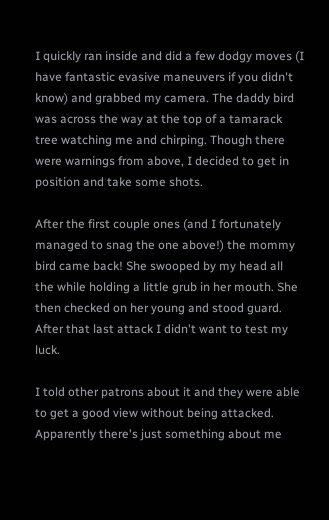I quickly ran inside and did a few dodgy moves (I have fantastic evasive maneuvers if you didn't know) and grabbed my camera. The daddy bird was across the way at the top of a tamarack tree watching me and chirping. Though there were warnings from above, I decided to get in position and take some shots.

After the first couple ones (and I fortunately managed to snag the one above!) the mommy bird came back! She swooped by my head all the while holding a little grub in her mouth. She then checked on her young and stood guard.
After that last attack I didn't want to test my luck.

I told other patrons about it and they were able to get a good view without being attacked. Apparently there's just something about me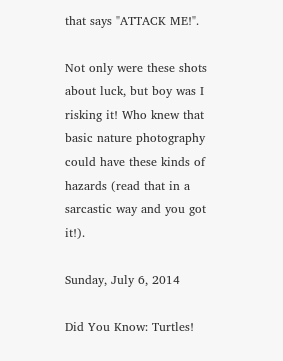that says "ATTACK ME!".

Not only were these shots about luck, but boy was I risking it! Who knew that basic nature photography could have these kinds of hazards (read that in a sarcastic way and you got it!).

Sunday, July 6, 2014

Did You Know: Turtles!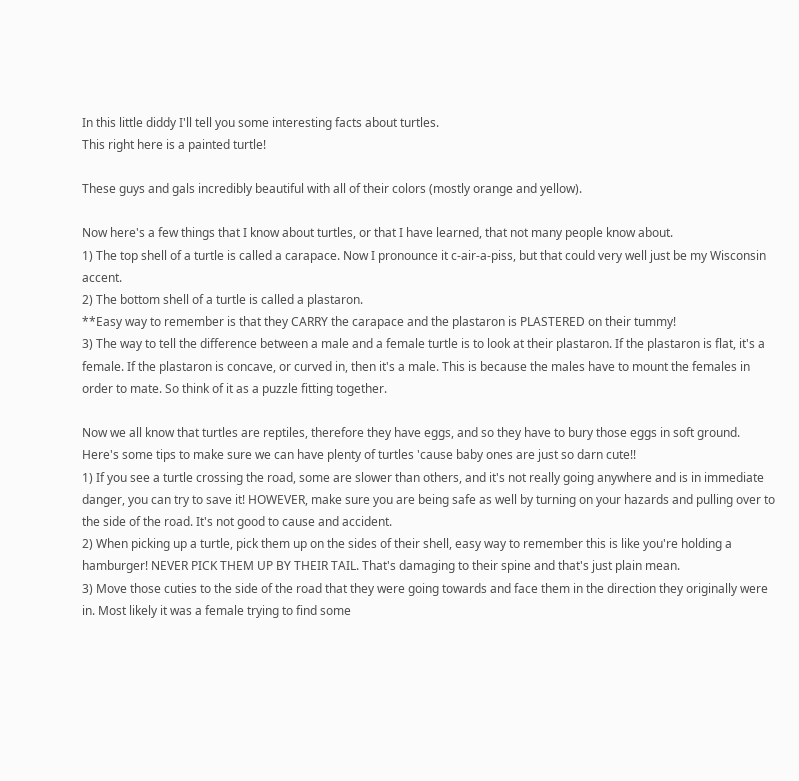In this little diddy I'll tell you some interesting facts about turtles.
This right here is a painted turtle!

These guys and gals incredibly beautiful with all of their colors (mostly orange and yellow).

Now here's a few things that I know about turtles, or that I have learned, that not many people know about.
1) The top shell of a turtle is called a carapace. Now I pronounce it c-air-a-piss, but that could very well just be my Wisconsin accent.
2) The bottom shell of a turtle is called a plastaron.
**Easy way to remember is that they CARRY the carapace and the plastaron is PLASTERED on their tummy!
3) The way to tell the difference between a male and a female turtle is to look at their plastaron. If the plastaron is flat, it's a female. If the plastaron is concave, or curved in, then it's a male. This is because the males have to mount the females in order to mate. So think of it as a puzzle fitting together.

Now we all know that turtles are reptiles, therefore they have eggs, and so they have to bury those eggs in soft ground.
Here's some tips to make sure we can have plenty of turtles 'cause baby ones are just so darn cute!!
1) If you see a turtle crossing the road, some are slower than others, and it's not really going anywhere and is in immediate danger, you can try to save it! HOWEVER, make sure you are being safe as well by turning on your hazards and pulling over to the side of the road. It's not good to cause and accident.
2) When picking up a turtle, pick them up on the sides of their shell, easy way to remember this is like you're holding a hamburger! NEVER PICK THEM UP BY THEIR TAIL. That's damaging to their spine and that's just plain mean.
3) Move those cuties to the side of the road that they were going towards and face them in the direction they originally were in. Most likely it was a female trying to find some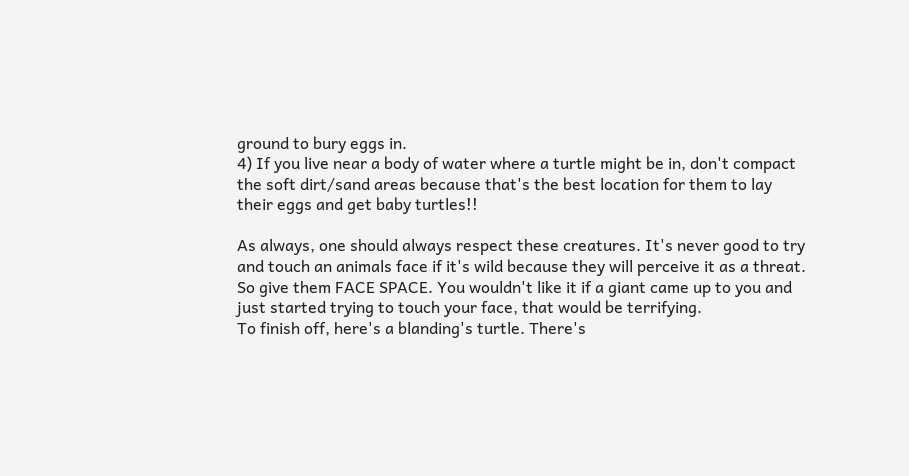ground to bury eggs in.
4) If you live near a body of water where a turtle might be in, don't compact the soft dirt/sand areas because that's the best location for them to lay their eggs and get baby turtles!!

As always, one should always respect these creatures. It's never good to try and touch an animals face if it's wild because they will perceive it as a threat. So give them FACE SPACE. You wouldn't like it if a giant came up to you and just started trying to touch your face, that would be terrifying.
To finish off, here's a blanding's turtle. There's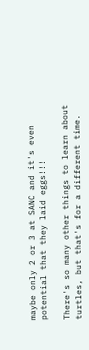maybe only 2 or 3 at SANC and it's even potential that they laid eggs!!!

There's so many other things to learn about turtles, but that's for a different time.